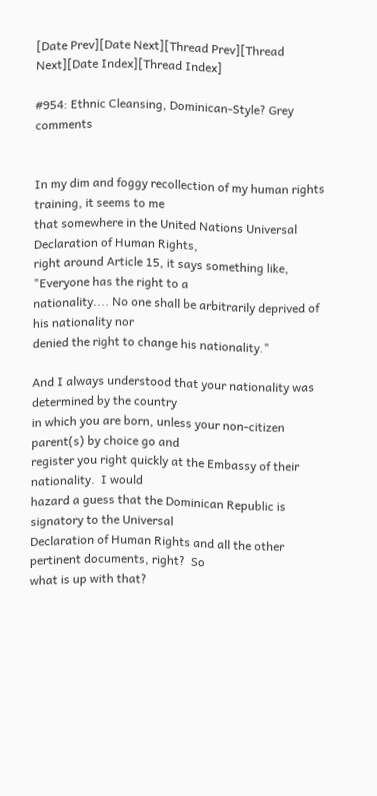[Date Prev][Date Next][Thread Prev][Thread Next][Date Index][Thread Index]

#954: Ethnic Cleansing, Dominican-Style? Grey comments


In my dim and foggy recollection of my human rights training, it seems to me
that somewhere in the United Nations Universal Declaration of Human Rights,
right around Article 15, it says something like, "Everyone has the right to a
nationality.... No one shall be arbitrarily deprived of his nationality nor
denied the right to change his nationality."

And I always understood that your nationality was determined by the country
in which you are born, unless your non-citizen parent(s) by choice go and
register you right quickly at the Embassy of their nationality.  I would
hazard a guess that the Dominican Republic is signatory to the Universal
Declaration of Human Rights and all the other pertinent documents, right?  So
what is up with that?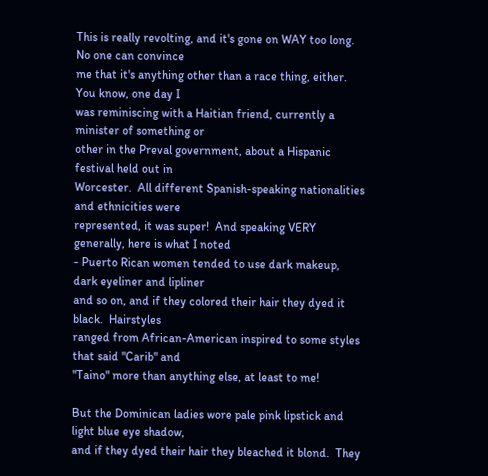This is really revolting, and it's gone on WAY too long.  No one can convince
me that it's anything other than a race thing, either.  You know, one day I
was reminiscing with a Haitian friend, currently a minister of something or
other in the Preval government, about a Hispanic festival held out in
Worcester.  All different Spanish-speaking nationalities and ethnicities were
represented, it was super!  And speaking VERY generally, here is what I noted
- Puerto Rican women tended to use dark makeup, dark eyeliner and lipliner
and so on, and if they colored their hair they dyed it black.  Hairstyles
ranged from African-American inspired to some styles that said "Carib" and
"Taino" more than anything else, at least to me!

But the Dominican ladies wore pale pink lipstick and light blue eye shadow,
and if they dyed their hair they bleached it blond.  They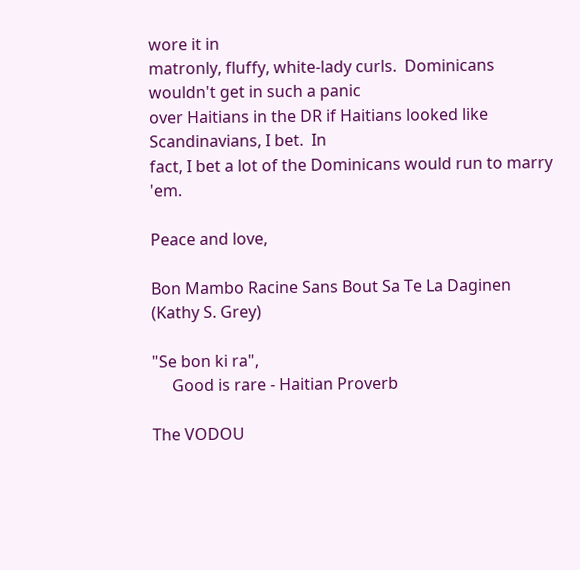wore it in
matronly, fluffy, white-lady curls.  Dominicans wouldn't get in such a panic
over Haitians in the DR if Haitians looked like Scandinavians, I bet.  In
fact, I bet a lot of the Dominicans would run to marry 'em.

Peace and love,

Bon Mambo Racine Sans Bout Sa Te La Daginen
(Kathy S. Grey)

"Se bon ki ra",
     Good is rare - Haitian Proverb

The VODOU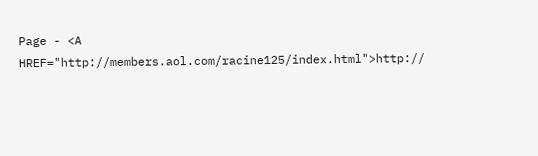Page - <A HREF="http://members.aol.com/racine125/index.html">http://